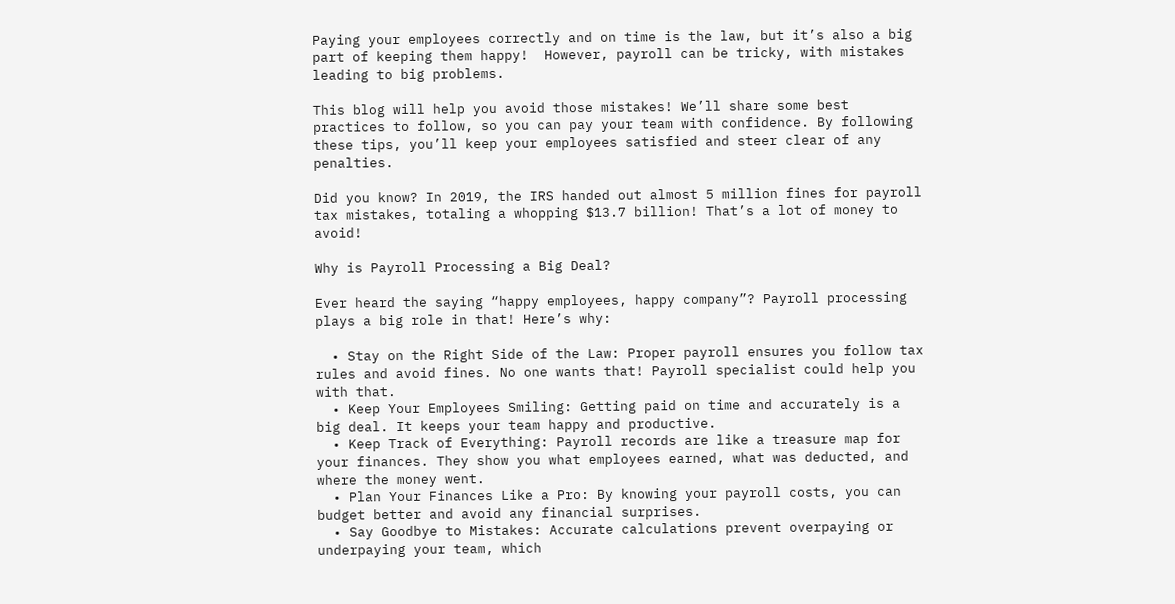Paying your employees correctly and on time is the law, but it’s also a big part of keeping them happy!  However, payroll can be tricky, with mistakes leading to big problems.

This blog will help you avoid those mistakes! We’ll share some best practices to follow, so you can pay your team with confidence. By following these tips, you’ll keep your employees satisfied and steer clear of any penalties.

Did you know? In 2019, the IRS handed out almost 5 million fines for payroll tax mistakes, totaling a whopping $13.7 billion! That’s a lot of money to avoid!

Why is Payroll Processing a Big Deal?

Ever heard the saying “happy employees, happy company”? Payroll processing plays a big role in that! Here’s why:

  • Stay on the Right Side of the Law: Proper payroll ensures you follow tax rules and avoid fines. No one wants that! Payroll specialist could help you with that.
  • Keep Your Employees Smiling: Getting paid on time and accurately is a big deal. It keeps your team happy and productive.
  • Keep Track of Everything: Payroll records are like a treasure map for your finances. They show you what employees earned, what was deducted, and where the money went.
  • Plan Your Finances Like a Pro: By knowing your payroll costs, you can budget better and avoid any financial surprises.
  • Say Goodbye to Mistakes: Accurate calculations prevent overpaying or underpaying your team, which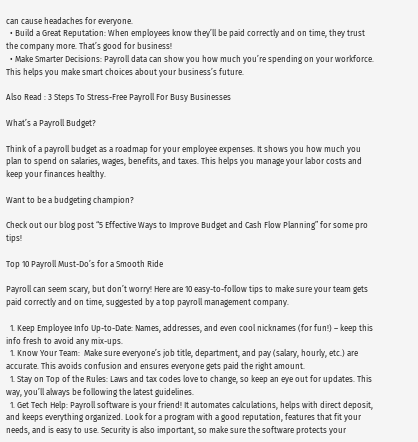can cause headaches for everyone.
  • Build a Great Reputation: When employees know they’ll be paid correctly and on time, they trust the company more. That’s good for business!
  • Make Smarter Decisions: Payroll data can show you how much you’re spending on your workforce. This helps you make smart choices about your business’s future.

Also Read : 3 Steps To Stress-Free Payroll For Busy Businesses

What’s a Payroll Budget?

Think of a payroll budget as a roadmap for your employee expenses. It shows you how much you plan to spend on salaries, wages, benefits, and taxes. This helps you manage your labor costs and keep your finances healthy.

Want to be a budgeting champion?

Check out our blog post “5 Effective Ways to Improve Budget and Cash Flow Planning” for some pro tips!

Top 10 Payroll Must-Do’s for a Smooth Ride

Payroll can seem scary, but don’t worry! Here are 10 easy-to-follow tips to make sure your team gets paid correctly and on time, suggested by a top payroll management company.

  1. Keep Employee Info Up-to-Date: Names, addresses, and even cool nicknames (for fun!) – keep this info fresh to avoid any mix-ups.
  1. Know Your Team:  Make sure everyone’s job title, department, and pay (salary, hourly, etc.) are accurate. This avoids confusion and ensures everyone gets paid the right amount.
  1. Stay on Top of the Rules: Laws and tax codes love to change, so keep an eye out for updates. This way, you’ll always be following the latest guidelines.
  1. Get Tech Help: Payroll software is your friend! It automates calculations, helps with direct deposit, and keeps everything organized. Look for a program with a good reputation, features that fit your needs, and is easy to use. Security is also important, so make sure the software protects your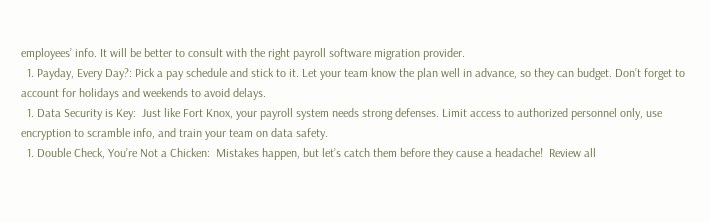employees’ info. It will be better to consult with the right payroll software migration provider.
  1. Payday, Every Day?: Pick a pay schedule and stick to it. Let your team know the plan well in advance, so they can budget. Don’t forget to account for holidays and weekends to avoid delays.
  1. Data Security is Key:  Just like Fort Knox, your payroll system needs strong defenses. Limit access to authorized personnel only, use encryption to scramble info, and train your team on data safety.
  1. Double Check, You’re Not a Chicken:  Mistakes happen, but let’s catch them before they cause a headache!  Review all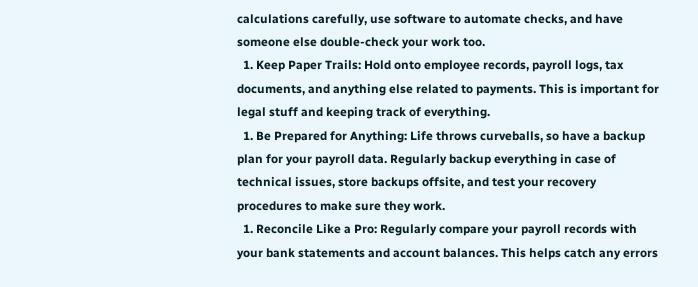calculations carefully, use software to automate checks, and have someone else double-check your work too.
  1. Keep Paper Trails: Hold onto employee records, payroll logs, tax documents, and anything else related to payments. This is important for legal stuff and keeping track of everything.
  1. Be Prepared for Anything: Life throws curveballs, so have a backup plan for your payroll data. Regularly backup everything in case of technical issues, store backups offsite, and test your recovery procedures to make sure they work.
  1. Reconcile Like a Pro: Regularly compare your payroll records with your bank statements and account balances. This helps catch any errors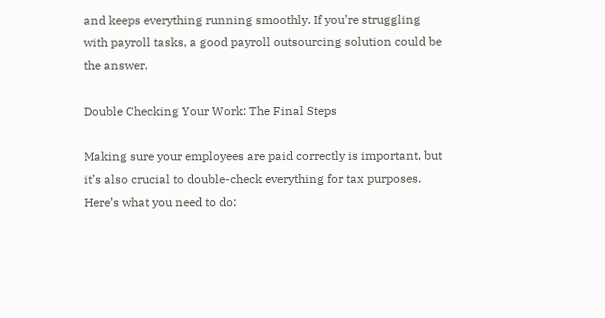and keeps everything running smoothly. If you’re struggling with payroll tasks, a good payroll outsourcing solution could be the answer.

Double Checking Your Work: The Final Steps

Making sure your employees are paid correctly is important, but it’s also crucial to double-check everything for tax purposes. Here’s what you need to do: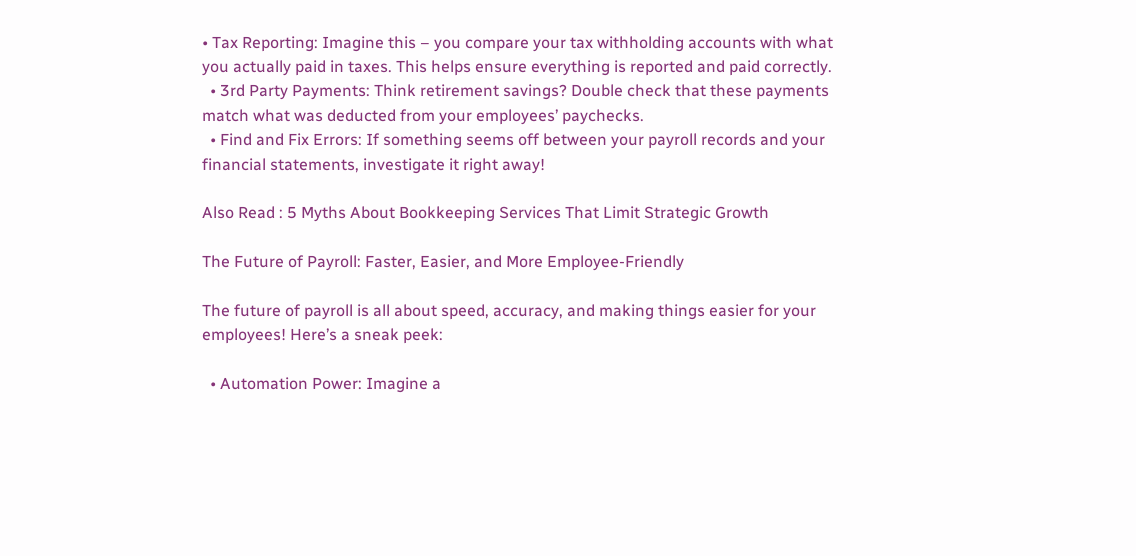• Tax Reporting: Imagine this – you compare your tax withholding accounts with what you actually paid in taxes. This helps ensure everything is reported and paid correctly.
  • 3rd Party Payments: Think retirement savings? Double check that these payments match what was deducted from your employees’ paychecks.
  • Find and Fix Errors: If something seems off between your payroll records and your financial statements, investigate it right away!

Also Read : 5 Myths About Bookkeeping Services That Limit Strategic Growth

The Future of Payroll: Faster, Easier, and More Employee-Friendly

The future of payroll is all about speed, accuracy, and making things easier for your employees! Here’s a sneak peek:

  • Automation Power: Imagine a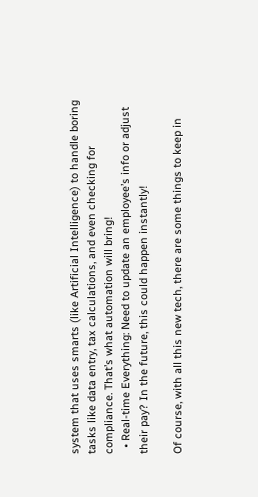system that uses smarts (like Artificial Intelligence) to handle boring tasks like data entry, tax calculations, and even checking for compliance. That’s what automation will bring!
  • Real-time Everything: Need to update an employee’s info or adjust their pay? In the future, this could happen instantly!

Of course, with all this new tech, there are some things to keep in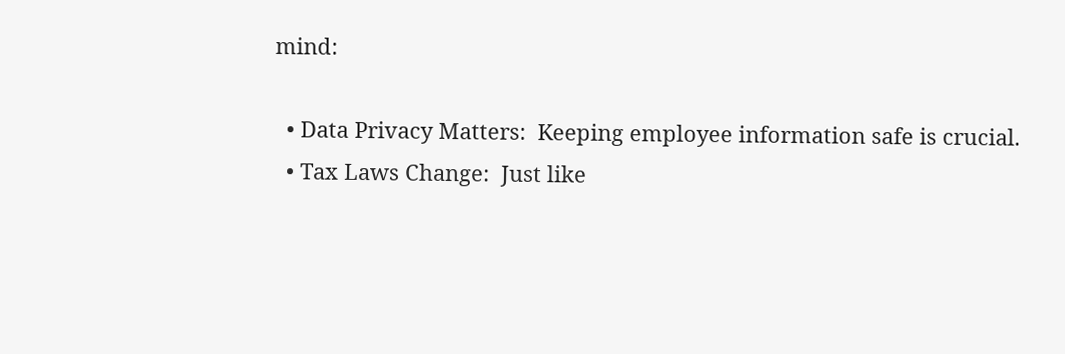mind:

  • Data Privacy Matters:  Keeping employee information safe is crucial.
  • Tax Laws Change:  Just like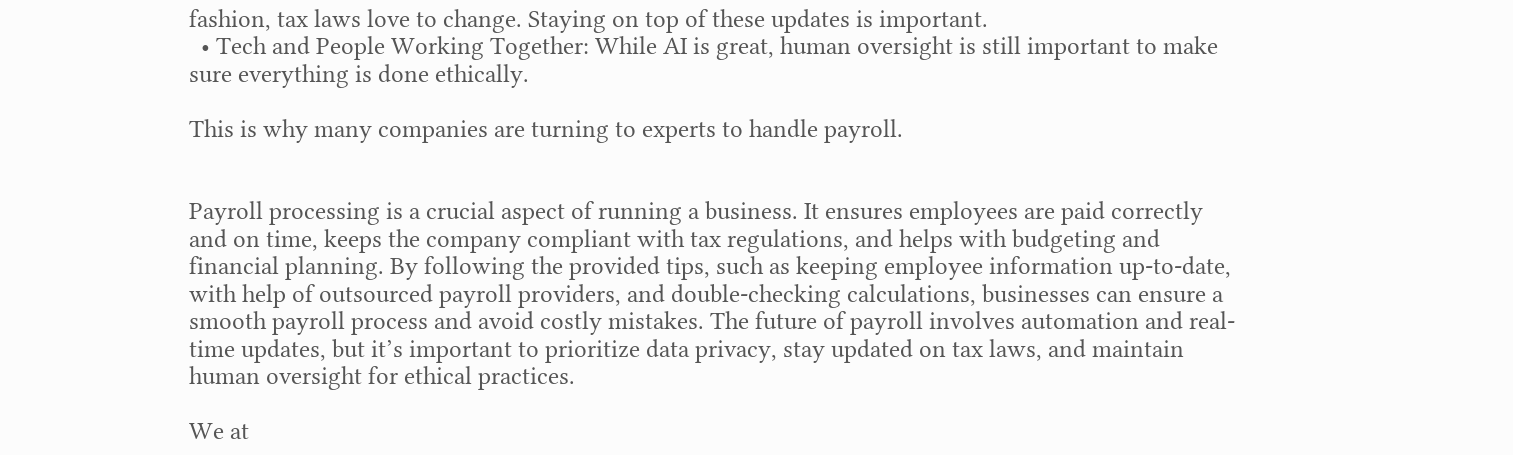fashion, tax laws love to change. Staying on top of these updates is important.
  • Tech and People Working Together: While AI is great, human oversight is still important to make sure everything is done ethically.

This is why many companies are turning to experts to handle payroll.


Payroll processing is a crucial aspect of running a business. It ensures employees are paid correctly and on time, keeps the company compliant with tax regulations, and helps with budgeting and financial planning. By following the provided tips, such as keeping employee information up-to-date, with help of outsourced payroll providers, and double-checking calculations, businesses can ensure a smooth payroll process and avoid costly mistakes. The future of payroll involves automation and real-time updates, but it’s important to prioritize data privacy, stay updated on tax laws, and maintain human oversight for ethical practices.

We at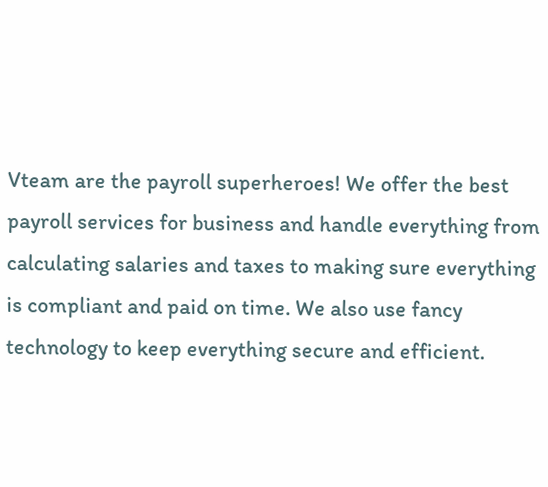Vteam are the payroll superheroes! We offer the best payroll services for business and handle everything from calculating salaries and taxes to making sure everything is compliant and paid on time. We also use fancy technology to keep everything secure and efficient.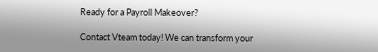Ready for a Payroll Makeover?

Contact Vteam today! We can transform your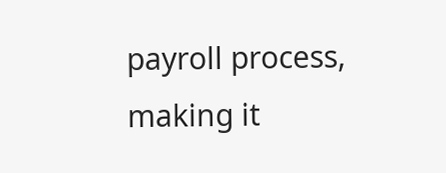payroll process, making it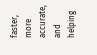faster, more accurate, and helping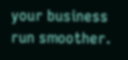your business run smoother.